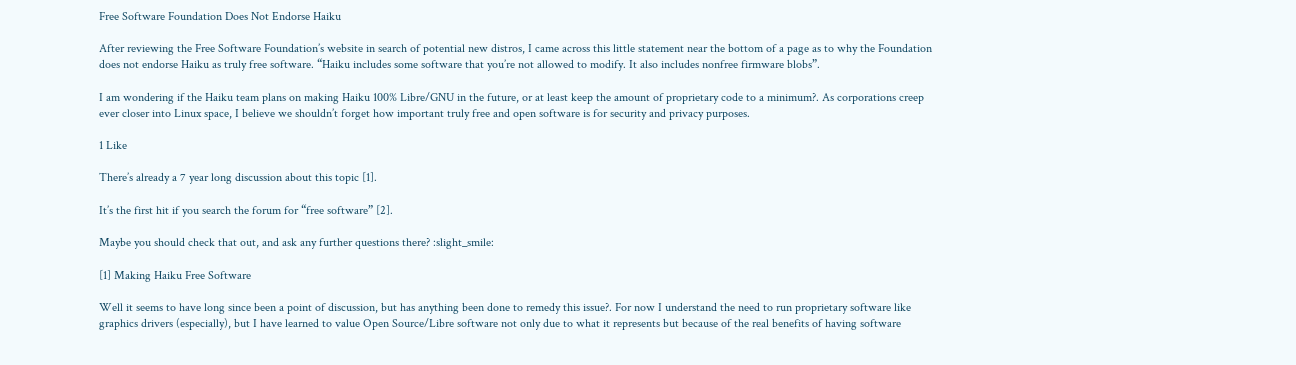Free Software Foundation Does Not Endorse Haiku

After reviewing the Free Software Foundation’s website in search of potential new distros, I came across this little statement near the bottom of a page as to why the Foundation does not endorse Haiku as truly free software. “Haiku includes some software that you’re not allowed to modify. It also includes nonfree firmware blobs”.

I am wondering if the Haiku team plans on making Haiku 100% Libre/GNU in the future, or at least keep the amount of proprietary code to a minimum?. As corporations creep ever closer into Linux space, I believe we shouldn’t forget how important truly free and open software is for security and privacy purposes.

1 Like

There’s already a 7 year long discussion about this topic [1].

It’s the first hit if you search the forum for “free software” [2].

Maybe you should check that out, and ask any further questions there? :slight_smile:

[1] Making Haiku Free Software

Well it seems to have long since been a point of discussion, but has anything been done to remedy this issue?. For now I understand the need to run proprietary software like graphics drivers (especially), but I have learned to value Open Source/Libre software not only due to what it represents but because of the real benefits of having software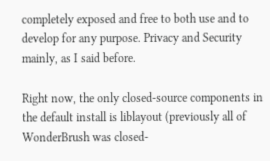completely exposed and free to both use and to develop for any purpose. Privacy and Security mainly, as I said before.

Right now, the only closed-source components in the default install is liblayout (previously all of WonderBrush was closed-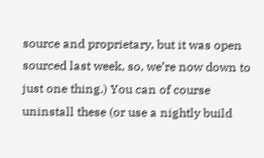source and proprietary, but it was open sourced last week, so, we’re now down to just one thing.) You can of course uninstall these (or use a nightly build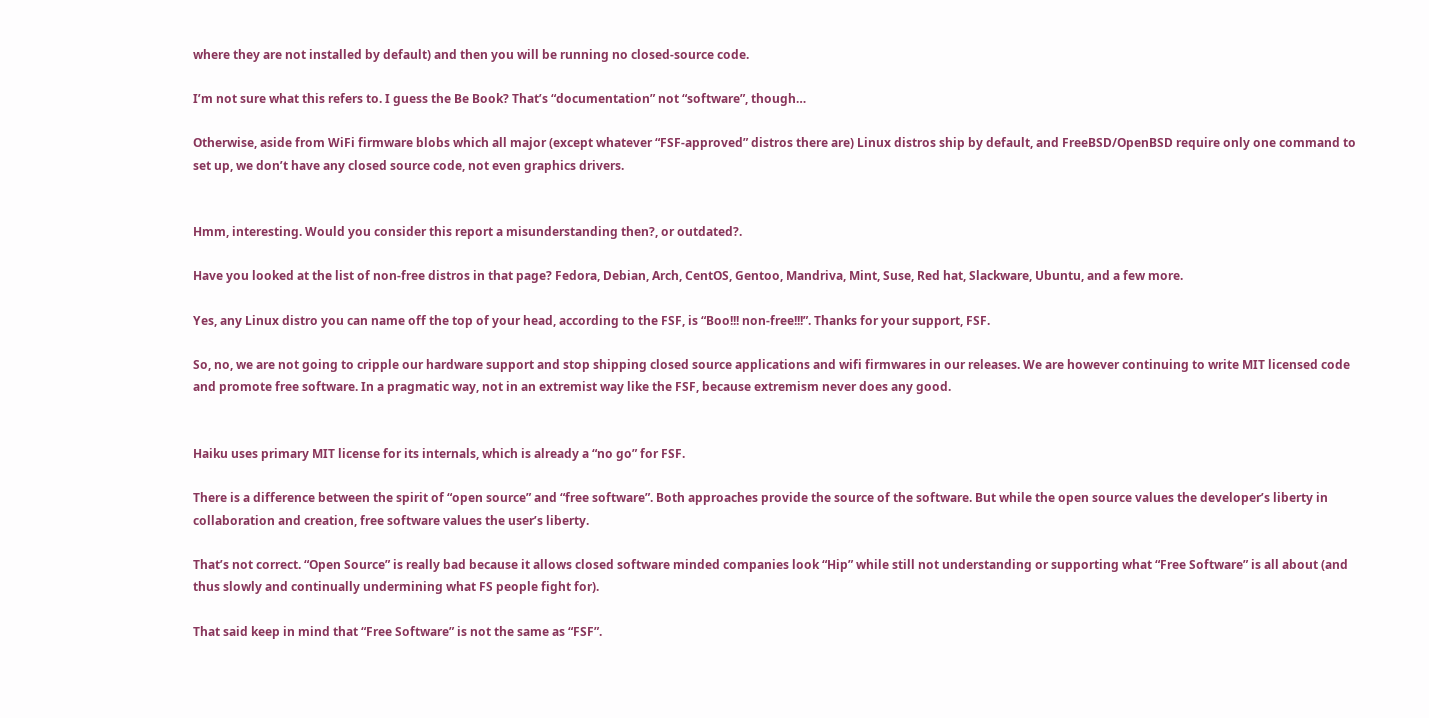where they are not installed by default) and then you will be running no closed-source code.

I’m not sure what this refers to. I guess the Be Book? That’s “documentation” not “software”, though…

Otherwise, aside from WiFi firmware blobs which all major (except whatever “FSF-approved” distros there are) Linux distros ship by default, and FreeBSD/OpenBSD require only one command to set up, we don’t have any closed source code, not even graphics drivers.


Hmm, interesting. Would you consider this report a misunderstanding then?, or outdated?.

Have you looked at the list of non-free distros in that page? Fedora, Debian, Arch, CentOS, Gentoo, Mandriva, Mint, Suse, Red hat, Slackware, Ubuntu, and a few more.

Yes, any Linux distro you can name off the top of your head, according to the FSF, is “Boo!!! non-free!!!”. Thanks for your support, FSF.

So, no, we are not going to cripple our hardware support and stop shipping closed source applications and wifi firmwares in our releases. We are however continuing to write MIT licensed code and promote free software. In a pragmatic way, not in an extremist way like the FSF, because extremism never does any good.


Haiku uses primary MIT license for its internals, which is already a “no go” for FSF.

There is a difference between the spirit of “open source” and “free software”. Both approaches provide the source of the software. But while the open source values the developer’s liberty in collaboration and creation, free software values the user’s liberty.

That’s not correct. “Open Source” is really bad because it allows closed software minded companies look “Hip” while still not understanding or supporting what “Free Software” is all about (and thus slowly and continually undermining what FS people fight for).

That said keep in mind that “Free Software” is not the same as “FSF”.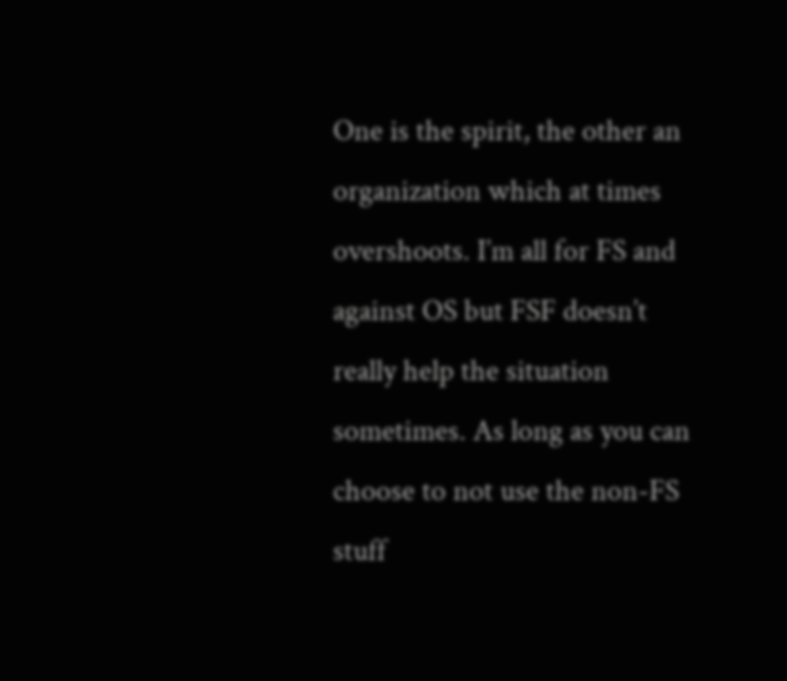One is the spirit, the other an organization which at times overshoots. I’m all for FS and against OS but FSF doesn’t really help the situation sometimes. As long as you can choose to not use the non-FS stuff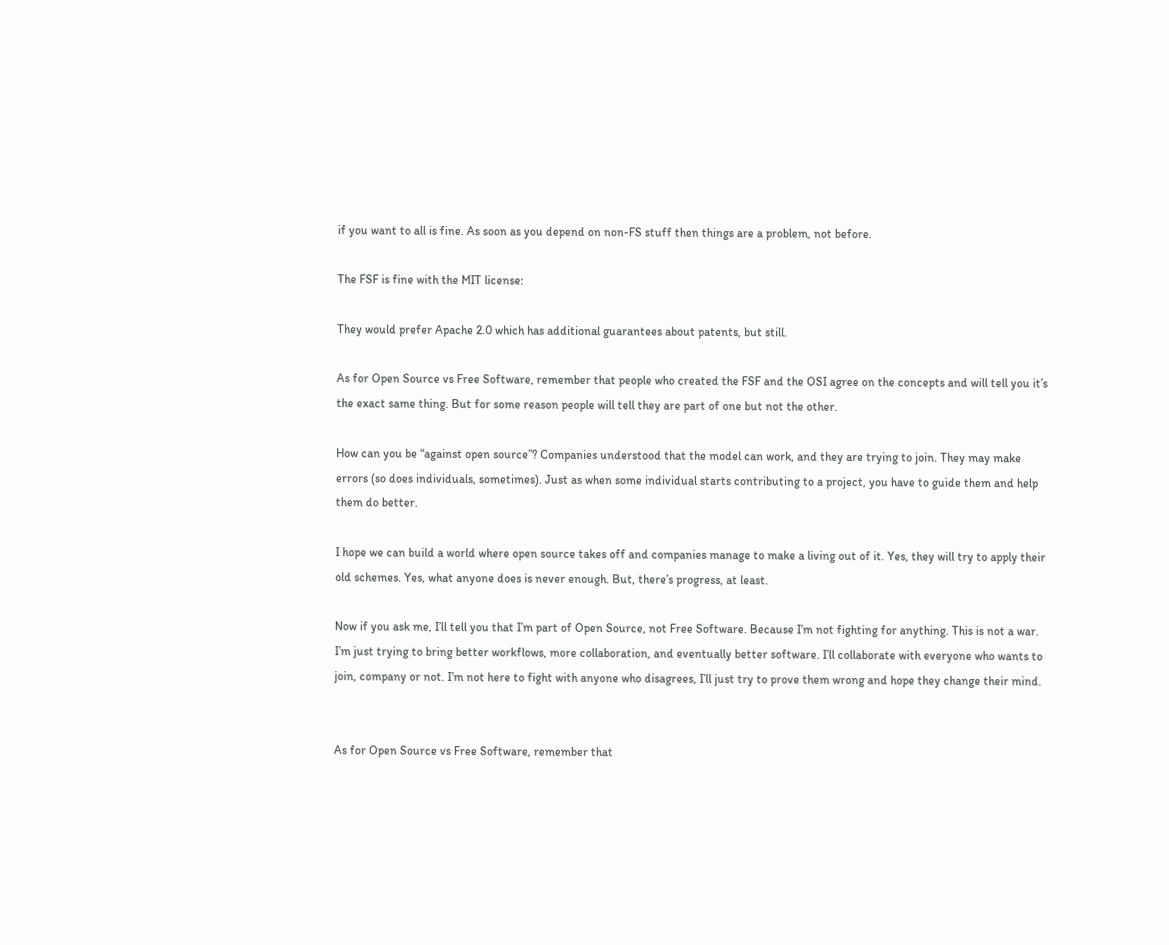if you want to all is fine. As soon as you depend on non-FS stuff then things are a problem, not before.

The FSF is fine with the MIT license:

They would prefer Apache 2.0 which has additional guarantees about patents, but still.

As for Open Source vs Free Software, remember that people who created the FSF and the OSI agree on the concepts and will tell you it’s the exact same thing. But for some reason people will tell they are part of one but not the other.

How can you be “against open source”? Companies understood that the model can work, and they are trying to join. They may make errors (so does individuals, sometimes). Just as when some individual starts contributing to a project, you have to guide them and help them do better.

I hope we can build a world where open source takes off and companies manage to make a living out of it. Yes, they will try to apply their old schemes. Yes, what anyone does is never enough. But, there’s progress, at least.

Now if you ask me, I’ll tell you that I’m part of Open Source, not Free Software. Because I’m not fighting for anything. This is not a war. I’m just trying to bring better workflows, more collaboration, and eventually better software. I’ll collaborate with everyone who wants to join, company or not. I’m not here to fight with anyone who disagrees, I’ll just try to prove them wrong and hope they change their mind.


As for Open Source vs Free Software, remember that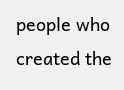people who created the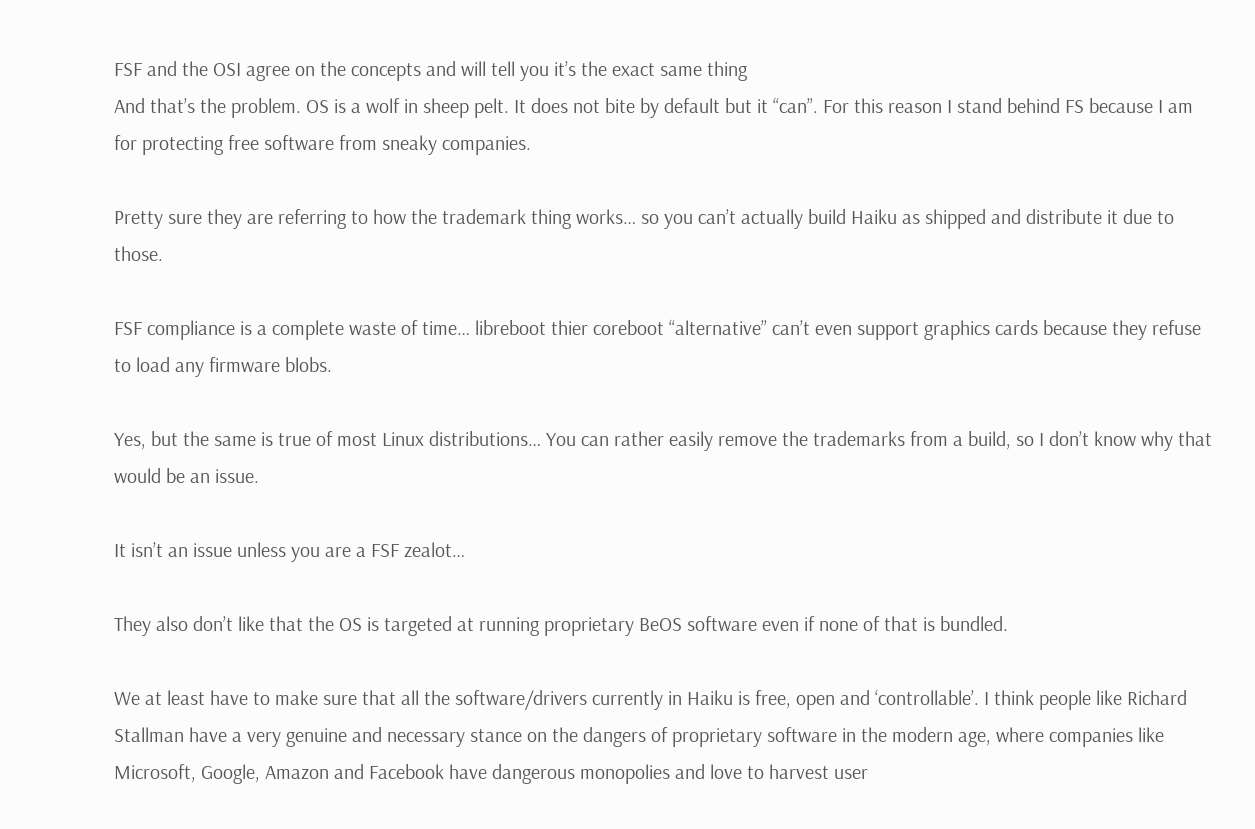FSF and the OSI agree on the concepts and will tell you it’s the exact same thing
And that’s the problem. OS is a wolf in sheep pelt. It does not bite by default but it “can”. For this reason I stand behind FS because I am for protecting free software from sneaky companies.

Pretty sure they are referring to how the trademark thing works… so you can’t actually build Haiku as shipped and distribute it due to those.

FSF compliance is a complete waste of time… libreboot thier coreboot “alternative” can’t even support graphics cards because they refuse to load any firmware blobs.

Yes, but the same is true of most Linux distributions… You can rather easily remove the trademarks from a build, so I don’t know why that would be an issue.

It isn’t an issue unless you are a FSF zealot…

They also don’t like that the OS is targeted at running proprietary BeOS software even if none of that is bundled.

We at least have to make sure that all the software/drivers currently in Haiku is free, open and ‘controllable’. I think people like Richard Stallman have a very genuine and necessary stance on the dangers of proprietary software in the modern age, where companies like Microsoft, Google, Amazon and Facebook have dangerous monopolies and love to harvest user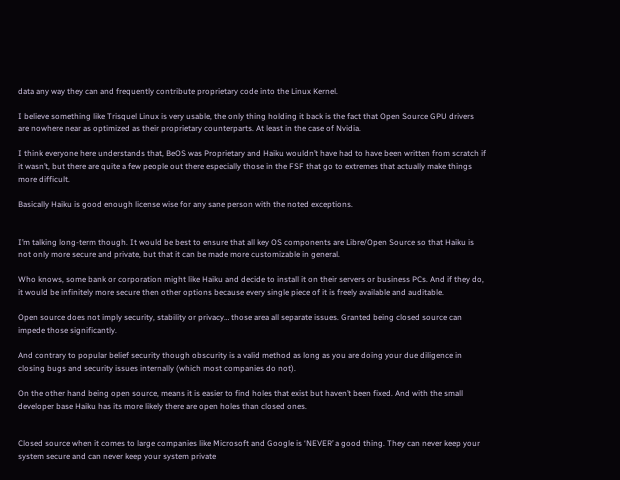data any way they can and frequently contribute proprietary code into the Linux Kernel.

I believe something like Trisquel Linux is very usable, the only thing holding it back is the fact that Open Source GPU drivers are nowhere near as optimized as their proprietary counterparts. At least in the case of Nvidia.

I think everyone here understands that, BeOS was Proprietary and Haiku wouldn’t have had to have been written from scratch if it wasn’t, but there are quite a few people out there especially those in the FSF that go to extremes that actually make things more difficult.

Basically Haiku is good enough license wise for any sane person with the noted exceptions.


I’m talking long-term though. It would be best to ensure that all key OS components are Libre/Open Source so that Haiku is not only more secure and private, but that it can be made more customizable in general.

Who knows, some bank or corporation might like Haiku and decide to install it on their servers or business PCs. And if they do, it would be infinitely more secure then other options because every single piece of it is freely available and auditable.

Open source does not imply security, stability or privacy… those area all separate issues. Granted being closed source can impede those significantly.

And contrary to popular belief security though obscurity is a valid method as long as you are doing your due diligence in closing bugs and security issues internally (which most companies do not).

On the other hand being open source, means it is easier to find holes that exist but haven’t been fixed. And with the small developer base Haiku has its more likely there are open holes than closed ones.


Closed source when it comes to large companies like Microsoft and Google is ‘NEVER’ a good thing. They can never keep your system secure and can never keep your system private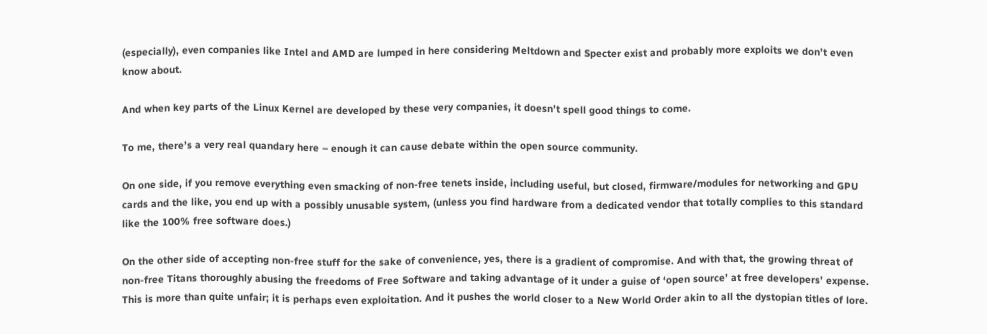(especially), even companies like Intel and AMD are lumped in here considering Meltdown and Specter exist and probably more exploits we don’t even know about.

And when key parts of the Linux Kernel are developed by these very companies, it doesn’t spell good things to come.

To me, there’s a very real quandary here – enough it can cause debate within the open source community.

On one side, if you remove everything even smacking of non-free tenets inside, including useful, but closed, firmware/modules for networking and GPU cards and the like, you end up with a possibly unusable system, (unless you find hardware from a dedicated vendor that totally complies to this standard like the 100% free software does.)

On the other side of accepting non-free stuff for the sake of convenience, yes, there is a gradient of compromise. And with that, the growing threat of non-free Titans thoroughly abusing the freedoms of Free Software and taking advantage of it under a guise of ‘open source’ at free developers’ expense. This is more than quite unfair; it is perhaps even exploitation. And it pushes the world closer to a New World Order akin to all the dystopian titles of lore.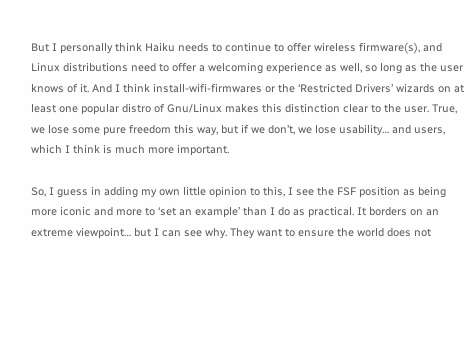But I personally think Haiku needs to continue to offer wireless firmware(s), and Linux distributions need to offer a welcoming experience as well, so long as the user knows of it. And I think install-wifi-firmwares or the ‘Restricted Drivers’ wizards on at least one popular distro of Gnu/Linux makes this distinction clear to the user. True, we lose some pure freedom this way, but if we don’t, we lose usability… and users, which I think is much more important.

So, I guess in adding my own little opinion to this, I see the FSF position as being more iconic and more to ‘set an example’ than I do as practical. It borders on an extreme viewpoint… but I can see why. They want to ensure the world does not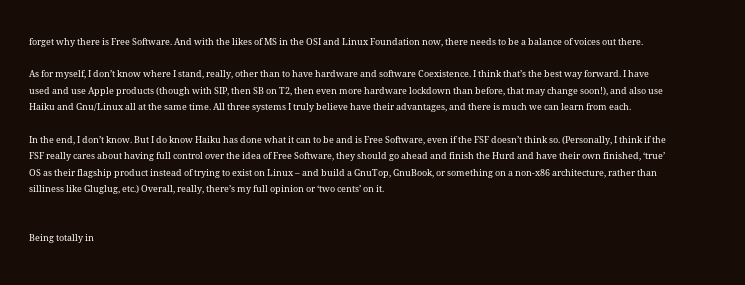forget why there is Free Software. And with the likes of MS in the OSI and Linux Foundation now, there needs to be a balance of voices out there.

As for myself, I don’t know where I stand, really, other than to have hardware and software Coexistence. I think that’s the best way forward. I have used and use Apple products (though with SIP, then SB on T2, then even more hardware lockdown than before, that may change soon!), and also use Haiku and Gnu/Linux all at the same time. All three systems I truly believe have their advantages, and there is much we can learn from each.

In the end, I don’t know. But I do know Haiku has done what it can to be and is Free Software, even if the FSF doesn’t think so. (Personally, I think if the FSF really cares about having full control over the idea of Free Software, they should go ahead and finish the Hurd and have their own finished, ‘true’ OS as their flagship product instead of trying to exist on Linux – and build a GnuTop, GnuBook, or something on a non-x86 architecture, rather than silliness like Gluglug, etc.) Overall, really, there’s my full opinion or ‘two cents’ on it.


Being totally in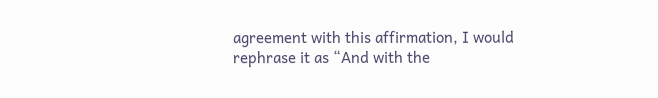agreement with this affirmation, I would rephrase it as “And with the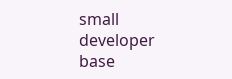small developer base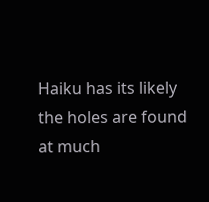Haiku has its likely the holes are found at much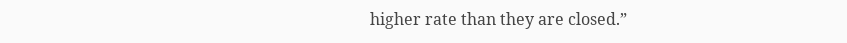higher rate than they are closed.”